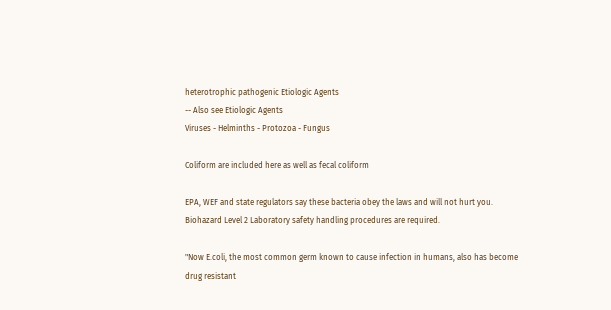heterotrophic pathogenic Etiologic Agents
-- Also see Etiologic Agents
Viruses - Helminths - Protozoa - Fungus

Coliform are included here as well as fecal coliform

EPA, WEF and state regulators say these bacteria obey the laws and will not hurt you.
Biohazard Level 2 Laboratory safety handling procedures are required.

"Now E.coli, the most common germ known to cause infection in humans, also has become
drug resistant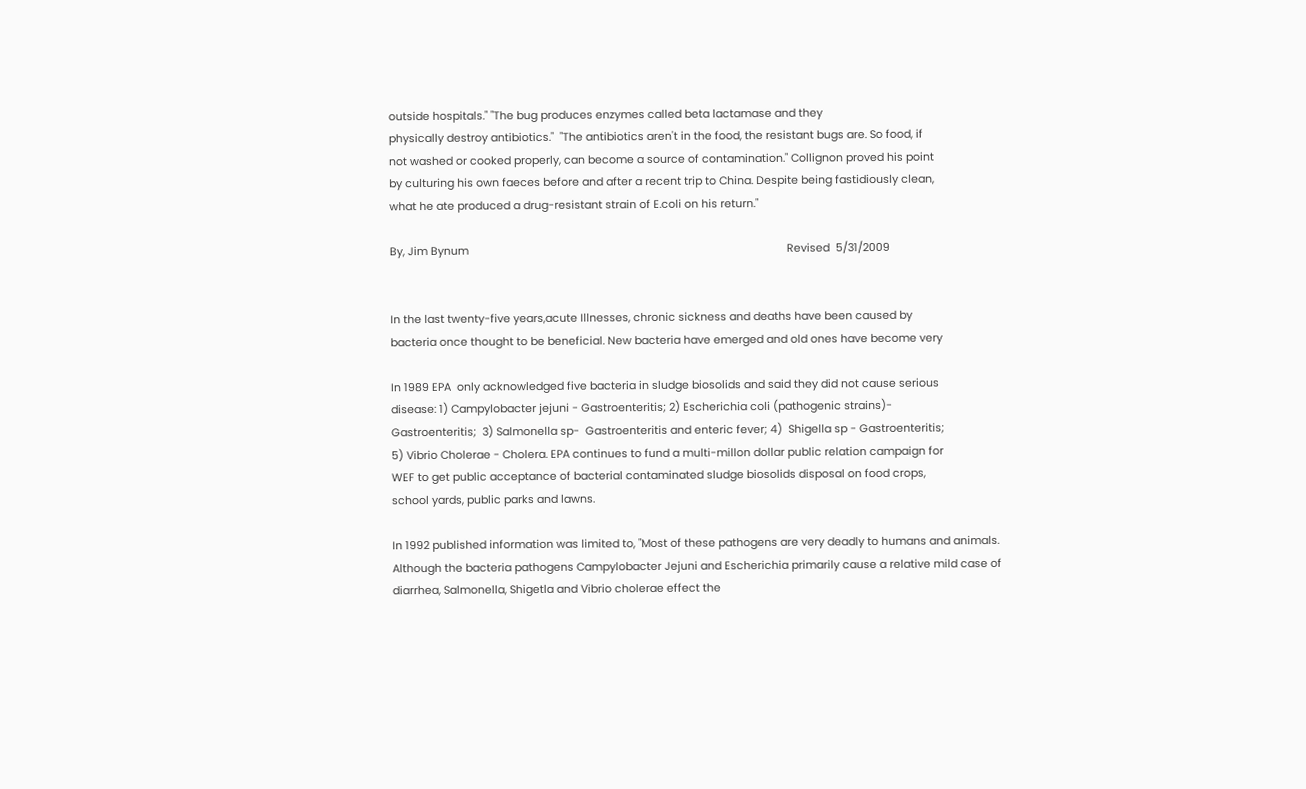outside hospitals." "The bug produces enzymes called beta lactamase and they
physically destroy antibiotics."  "The antibiotics aren't in the food, the resistant bugs are. So food, if
not washed or cooked properly, can become a source of contamination." Collignon proved his point
by culturing his own faeces before and after a recent trip to China. Despite being fastidiously clean,
what he ate produced a drug-resistant strain of E.coli on his return."

By, Jim Bynum                                                                                                          Revised  5/31/2009


In the last twenty-five years,acute Illnesses, chronic sickness and deaths have been caused by
bacteria once thought to be beneficial. New bacteria have emerged and old ones have become very

In 1989 EPA  only acknowledged five bacteria in sludge biosolids and said they did not cause serious
disease: 1) Campylobacter jejuni - Gastroenteritis; 2) Escherichia coli (pathogenic strains)-
Gastroenteritis;  3) Salmonella sp-  Gastroenteritis and enteric fever; 4)  Shigella sp - Gastroenteritis;
5) Vibrio Cholerae - Cholera. EPA continues to fund a multi-millon dollar public relation campaign for
WEF to get public acceptance of bacterial contaminated sludge biosolids disposal on food crops,
school yards, public parks and lawns.

In 1992 published information was limited to, "Most of these pathogens are very deadly to humans and animals.
Although the bacteria pathogens Campylobacter Jejuni and Escherichia primarily cause a relative mild case of
diarrhea, Salmonella, Shigetla and Vibrio cholerae effect the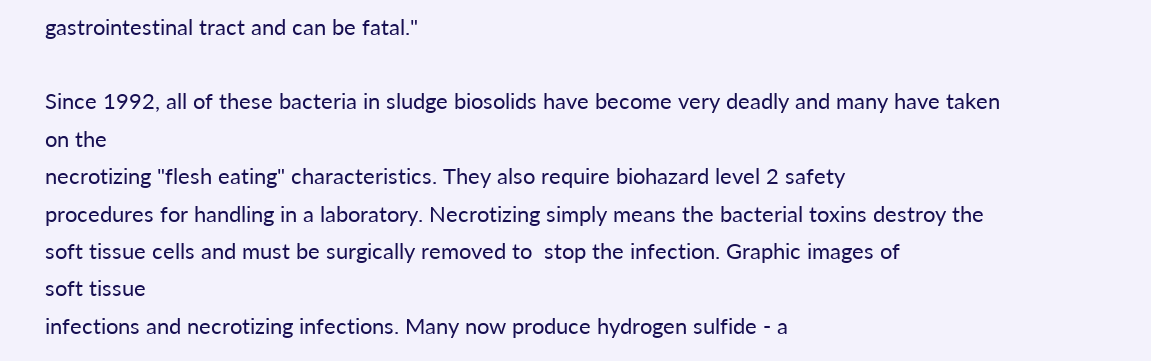gastrointestinal tract and can be fatal."

Since 1992, all of these bacteria in sludge biosolids have become very deadly and many have taken
on the
necrotizing "flesh eating" characteristics. They also require biohazard level 2 safety
procedures for handling in a laboratory. Necrotizing simply means the bacterial toxins destroy the
soft tissue cells and must be surgically removed to  stop the infection. Graphic images of
soft tissue
infections and necrotizing infections. Many now produce hydrogen sulfide - a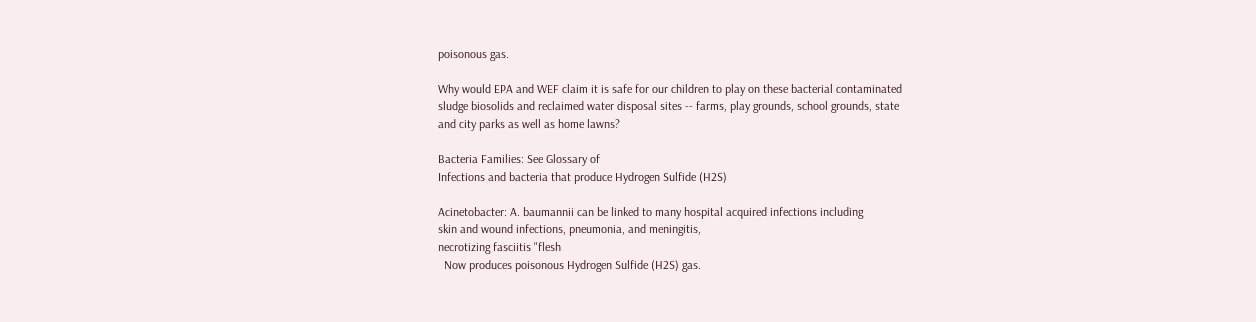poisonous gas.

Why would EPA and WEF claim it is safe for our children to play on these bacterial contaminated
sludge biosolids and reclaimed water disposal sites -- farms, play grounds, school grounds, state
and city parks as well as home lawns?

Bacteria Families: See Glossary of
Infections and bacteria that produce Hydrogen Sulfide (H2S)

Acinetobacter: A. baumannii can be linked to many hospital acquired infections including
skin and wound infections, pneumonia, and meningitis,
necrotizing fasciitis "flesh
  Now produces poisonous Hydrogen Sulfide (H2S) gas.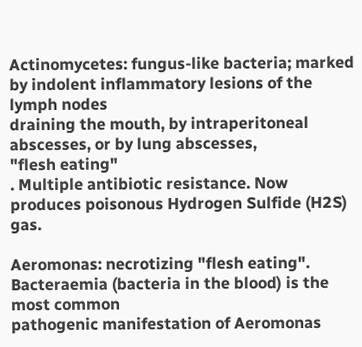Actinomycetes: fungus-like bacteria; marked by indolent inflammatory lesions of the lymph nodes
draining the mouth, by intraperitoneal abscesses, or by lung abscesses,
"flesh eating"
. Multiple antibiotic resistance. Now produces poisonous Hydrogen Sulfide (H2S) gas.

Aeromonas: necrotizing "flesh eating". Bacteraemia (bacteria in the blood) is the most common
pathogenic manifestation of Aeromonas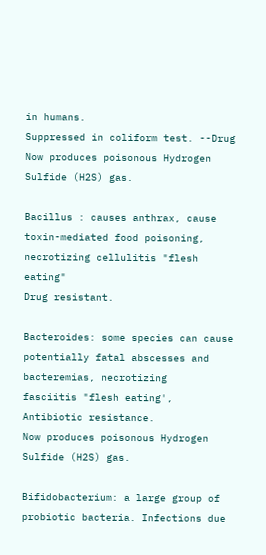in humans.
Suppressed in coliform test. --Drug
Now produces poisonous Hydrogen Sulfide (H2S) gas.

Bacillus : causes anthrax, cause toxin-mediated food poisoning, necrotizing cellulitis "flesh eating"
Drug resistant.

Bacteroides: some species can cause potentially fatal abscesses and bacteremias, necrotizing
fasciitis "flesh eating', Antibiotic resistance.
Now produces poisonous Hydrogen Sulfide (H2S) gas.

Bifidobacterium: a large group of probiotic bacteria. Infections due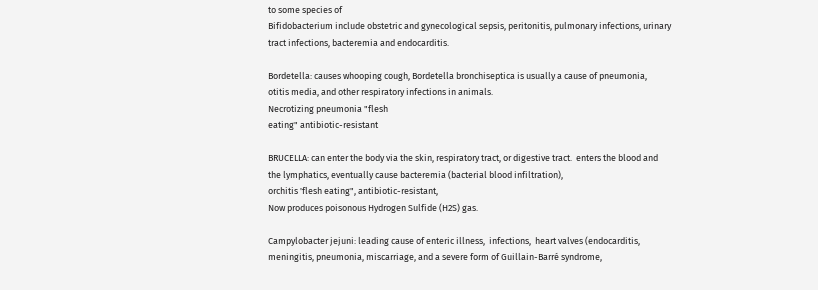to some species of
Bifidobacterium include obstetric and gynecological sepsis, peritonitis, pulmonary infections, urinary
tract infections, bacteremia and endocarditis.

Bordetella: causes whooping cough, Bordetella bronchiseptica is usually a cause of pneumonia,
otitis media, and other respiratory infections in animals.
Necrotizing pneumonia "flesh
eating" antibiotic-resistant

BRUCELLA: can enter the body via the skin, respiratory tract, or digestive tract.  enters the blood and
the lymphatics, eventually cause bacteremia (bacterial blood infiltration),
orchitis 'flesh eating", antibiotic-resistant,
Now produces poisonous Hydrogen Sulfide (H2S) gas.

Campylobacter jejuni: leading cause of enteric illness,  infections,  heart valves (endocarditis,
meningitis, pneumonia, miscarriage, and a severe form of Guillain-Barré syndrome,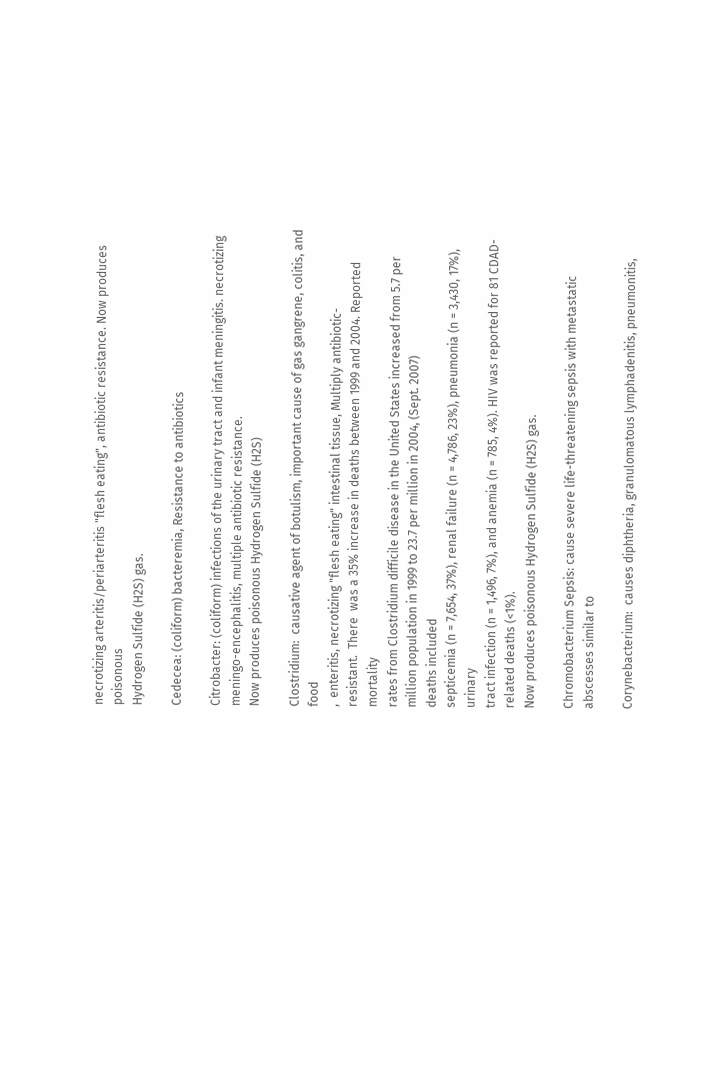necrotizing arteritis/periarteritis "flesh eating", antibiotic resistance. Now produces poisonous
Hydrogen Sulfide (H2S) gas.

Cedecea: (coliform) bacteremia, Resistance to antibiotics

Citrobacter: (coliform) infections of the urinary tract and infant meningitis. necrotizing
meningo-encephalitis, multiple antibiotic resistance.
Now produces poisonous Hydrogen Sulfide (H2S)

Clostridium:  causative agent of botulism, important cause of gas gangrene, colitis, and food
,  enteritis, necrotizing "flesh eating" intestinal tissue, Multiply antibiotic-
resistant.  There  was a 35% increase in deaths between 1999 and 2004. Reported mortality
rates from Clostridium difficile disease in the United States increased from 5.7 per
million population in 1999 to 23.7 per million in 2004, (Sept. 2007)
deaths included
septicemia (n = 7,654, 37%), renal failure (n = 4,786, 23%), pneumonia (n = 3,430, 17%), urinary
tract infection (n = 1,496, 7%), and anemia (n = 785, 4%). HIV was reported for 81 CDAD-
related deaths (<1%).
Now produces poisonous Hydrogen Sulfide (H2S) gas.

Chromobacterium Sepsis: cause severe life-threatening sepsis with metastatic abscesses similar to

Corynebacterium:  causes diphtheria, granulomatous lymphadenitis, pneumonitis,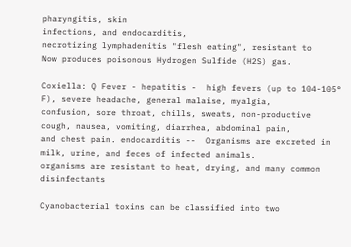pharyngitis, skin
infections, and endocarditis,
necrotizing lymphadenitis "flesh eating", resistant to
Now produces poisonous Hydrogen Sulfide (H2S) gas.

Coxiella: Q Fever - hepatitis -  high fevers (up to 104-105° F), severe headache, general malaise, myalgia,
confusion, sore throat, chills, sweats, non-productive cough, nausea, vomiting, diarrhea, abdominal pain,
and chest pain. endocarditis --  Organisms are excreted in milk, urine, and feces of infected animals.
organisms are resistant to heat, drying, and many common disinfectants

Cyanobacterial toxins can be classified into two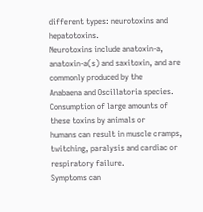different types: neurotoxins and hepatotoxins.
Neurotoxins include anatoxin-a, anatoxin-a(s) and saxitoxin, and are commonly produced by the
Anabaena and Oscillatoria species. Consumption of large amounts of these toxins by animals or
humans can result in muscle cramps, twitching, paralysis and cardiac or respiratory failure.
Symptoms can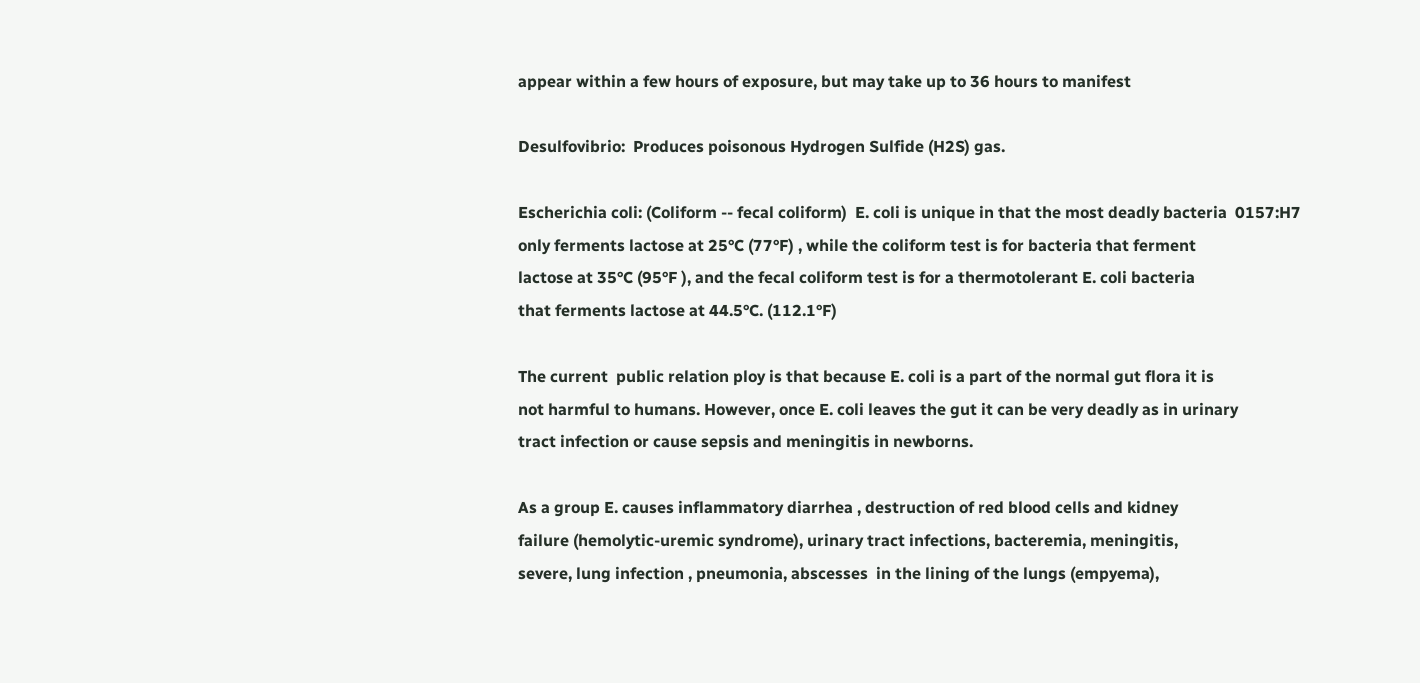appear within a few hours of exposure, but may take up to 36 hours to manifest

Desulfovibrio:  Produces poisonous Hydrogen Sulfide (H2S) gas.

Escherichia coli: (Coliform -- fecal coliform)  E. coli is unique in that the most deadly bacteria  0157:H7
only ferments lactose at 25°C (77°F) , while the coliform test is for bacteria that ferment
lactose at 35°C (95°F ), and the fecal coliform test is for a thermotolerant E. coli bacteria
that ferments lactose at 44.5°C. (112.1°F)

The current  public relation ploy is that because E. coli is a part of the normal gut flora it is
not harmful to humans. However, once E. coli leaves the gut it can be very deadly as in urinary
tract infection or cause sepsis and meningitis in newborns.

As a group E. causes inflammatory diarrhea , destruction of red blood cells and kidney
failure (hemolytic-uremic syndrome), urinary tract infections, bacteremia, meningitis,
severe, lung infection , pneumonia, abscesses  in the lining of the lungs (empyema),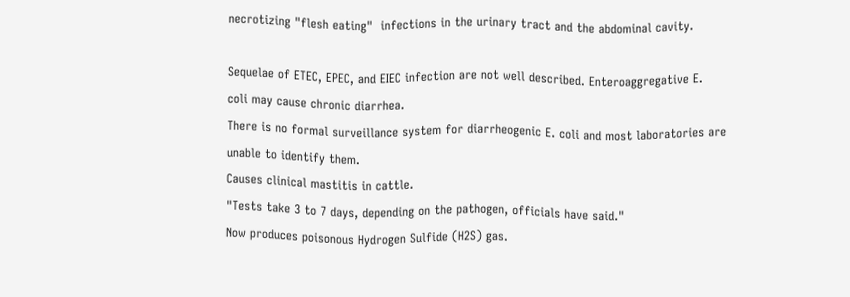necrotizing "flesh eating"  infections in the urinary tract and the abdominal cavity.

Sequelae of ETEC, EPEC, and EIEC infection are not well described. Enteroaggregative E.
coli may cause chronic diarrhea.
There is no formal surveillance system for diarrheogenic E. coli and most laboratories are
unable to identify them.
Causes clinical mastitis in cattle.
"Tests take 3 to 7 days, depending on the pathogen, officials have said."
Now produces poisonous Hydrogen Sulfide (H2S) gas.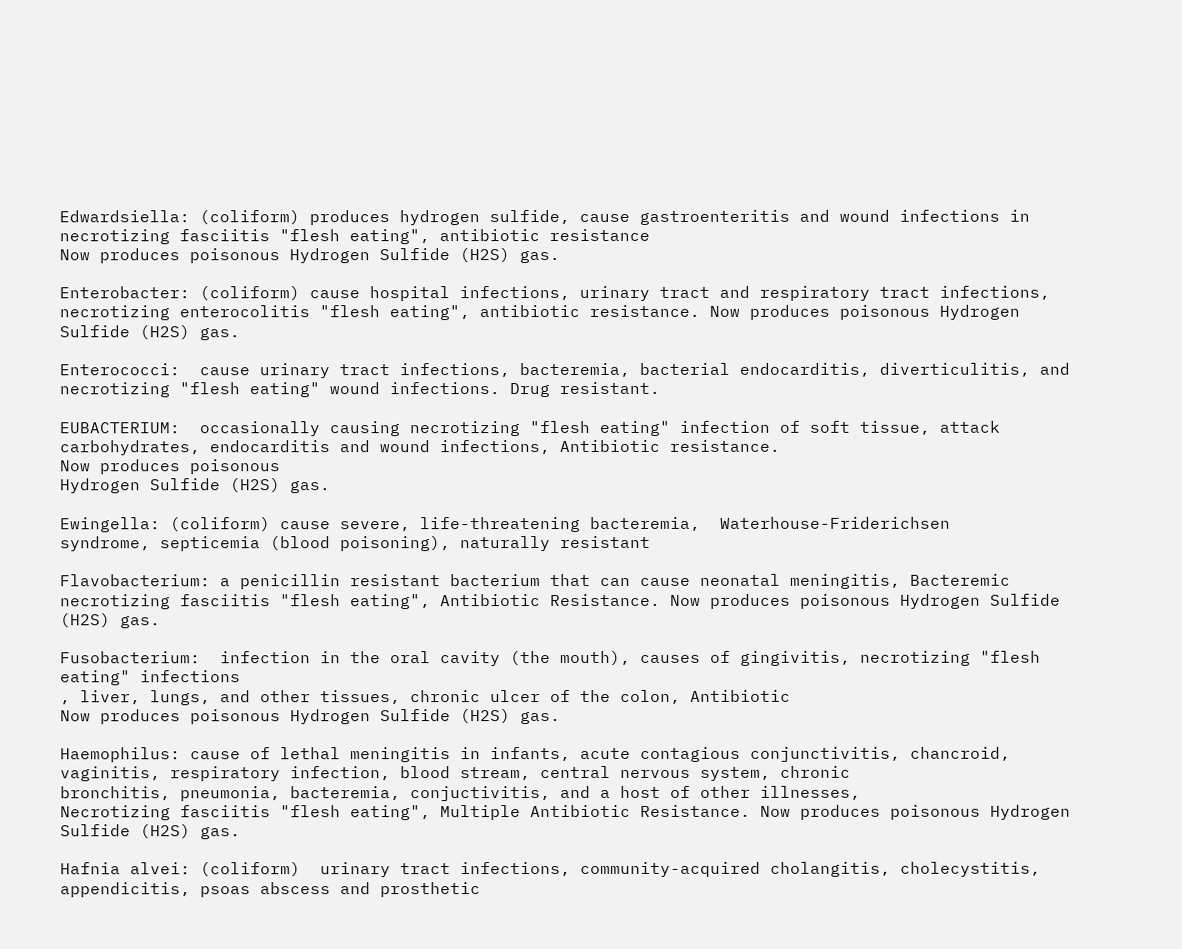Edwardsiella: (coliform) produces hydrogen sulfide, cause gastroenteritis and wound infections in
necrotizing fasciitis "flesh eating", antibiotic resistance
Now produces poisonous Hydrogen Sulfide (H2S) gas.

Enterobacter: (coliform) cause hospital infections, urinary tract and respiratory tract infections,
necrotizing enterocolitis "flesh eating", antibiotic resistance. Now produces poisonous Hydrogen
Sulfide (H2S) gas.

Enterococci:  cause urinary tract infections, bacteremia, bacterial endocarditis, diverticulitis, and
necrotizing "flesh eating" wound infections. Drug resistant.

EUBACTERIUM:  occasionally causing necrotizing "flesh eating" infection of soft tissue, attack
carbohydrates, endocarditis and wound infections, Antibiotic resistance.
Now produces poisonous
Hydrogen Sulfide (H2S) gas.

Ewingella: (coliform) cause severe, life-threatening bacteremia,  Waterhouse-Friderichsen
syndrome, septicemia (blood poisoning), naturally resistant

Flavobacterium: a penicillin resistant bacterium that can cause neonatal meningitis, Bacteremic
necrotizing fasciitis "flesh eating", Antibiotic Resistance. Now produces poisonous Hydrogen Sulfide
(H2S) gas.

Fusobacterium:  infection in the oral cavity (the mouth), causes of gingivitis, necrotizing "flesh
eating" infections
, liver, lungs, and other tissues, chronic ulcer of the colon, Antibiotic
Now produces poisonous Hydrogen Sulfide (H2S) gas.

Haemophilus: cause of lethal meningitis in infants, acute contagious conjunctivitis, chancroid,
vaginitis, respiratory infection, blood stream, central nervous system, chronic
bronchitis, pneumonia, bacteremia, conjuctivitis, and a host of other illnesses,
Necrotizing fasciitis "flesh eating", Multiple Antibiotic Resistance. Now produces poisonous Hydrogen
Sulfide (H2S) gas.

Hafnia alvei: (coliform)  urinary tract infections, community-acquired cholangitis, cholecystitis,
appendicitis, psoas abscess and prosthetic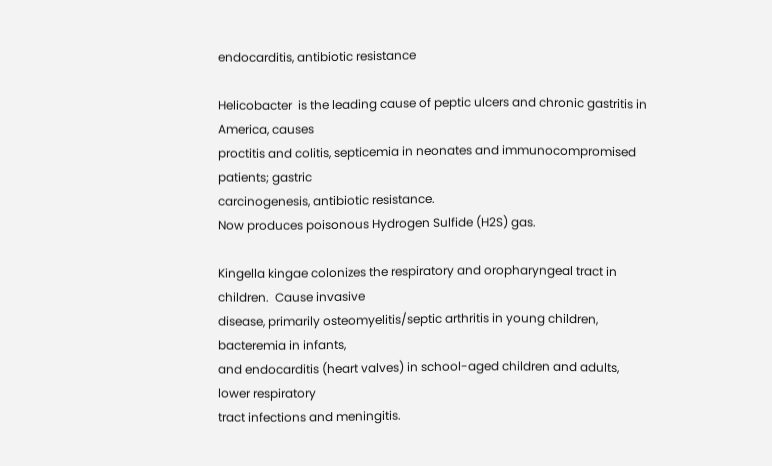endocarditis, antibiotic resistance

Helicobacter  is the leading cause of peptic ulcers and chronic gastritis in America, causes
proctitis and colitis, septicemia in neonates and immunocompromised patients; gastric
carcinogenesis, antibiotic resistance.
Now produces poisonous Hydrogen Sulfide (H2S) gas.

Kingella kingae colonizes the respiratory and oropharyngeal tract in children.  Cause invasive
disease, primarily osteomyelitis/septic arthritis in young children, bacteremia in infants,
and endocarditis (heart valves) in school-aged children and adults, lower respiratory
tract infections and meningitis.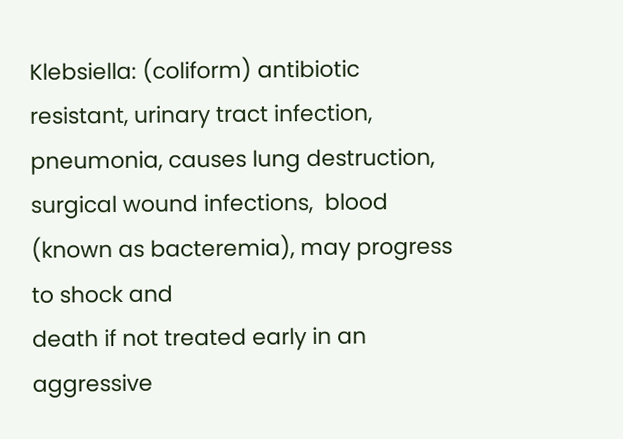Klebsiella: (coliform) antibiotic resistant, urinary tract infection, pneumonia, causes lung destruction,
surgical wound infections,  blood (known as bacteremia), may progress to shock and
death if not treated early in an aggressive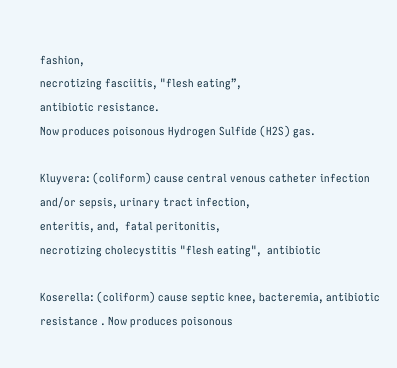fashion,
necrotizing fasciitis, "flesh eating”,
antibiotic resistance.
Now produces poisonous Hydrogen Sulfide (H2S) gas.

Kluyvera: (coliform) cause central venous catheter infection and/or sepsis, urinary tract infection,
enteritis, and,  fatal peritonitis,
necrotizing cholecystitis "flesh eating",  antibiotic

Koserella: (coliform) cause septic knee, bacteremia, antibiotic resistance . Now produces poisonous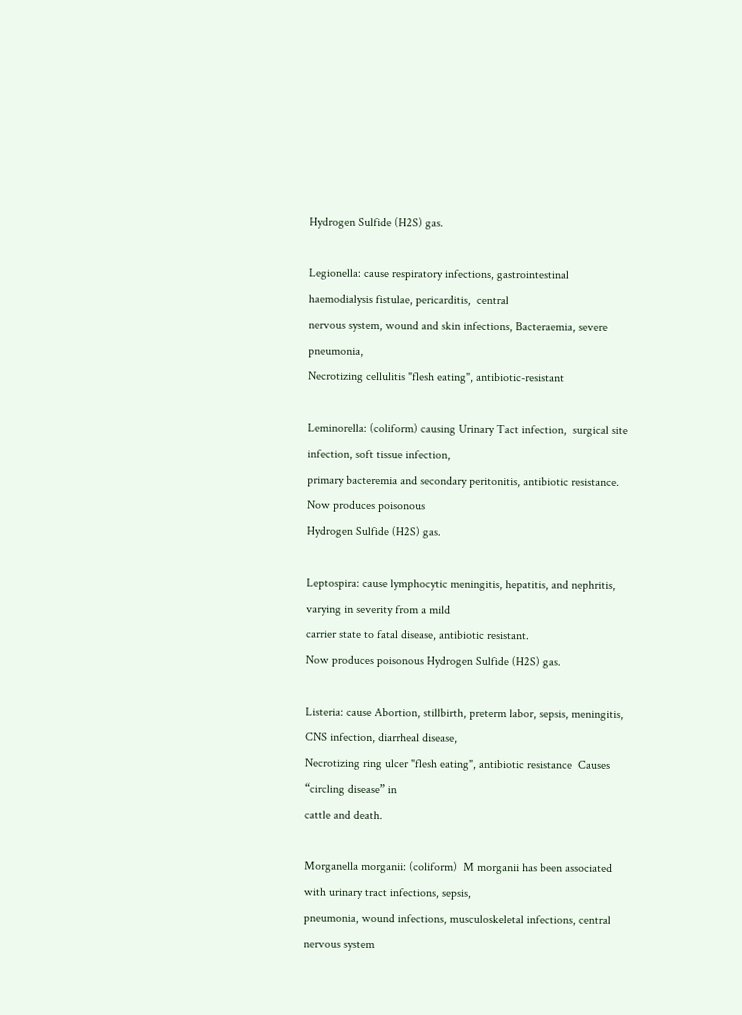Hydrogen Sulfide (H2S) gas.

Legionella: cause respiratory infections, gastrointestinal haemodialysis fistulae, pericarditis,  central
nervous system, wound and skin infections, Bacteraemia, severe pneumonia,
Necrotizing cellulitis "flesh eating", antibiotic-resistant

Leminorella: (coliform) causing Urinary Tact infection,  surgical site infection, soft tissue infection,
primary bacteremia and secondary peritonitis, antibiotic resistance. Now produces poisonous
Hydrogen Sulfide (H2S) gas.

Leptospira: cause lymphocytic meningitis, hepatitis, and nephritis,  varying in severity from a mild
carrier state to fatal disease, antibiotic resistant.
Now produces poisonous Hydrogen Sulfide (H2S) gas.

Listeria: cause Abortion, stillbirth, preterm labor, sepsis, meningitis, CNS infection, diarrheal disease,
Necrotizing ring ulcer "flesh eating", antibiotic resistance  Causes “circling disease” in
cattle and death.

Morganella morganii: (coliform)  M morganii has been associated with urinary tract infections, sepsis,
pneumonia, wound infections, musculoskeletal infections, central nervous system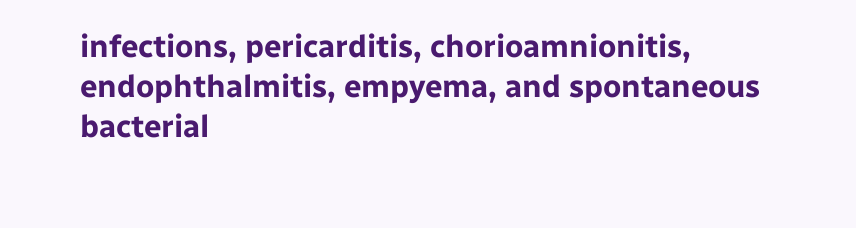infections, pericarditis, chorioamnionitis, endophthalmitis, empyema, and spontaneous
bacterial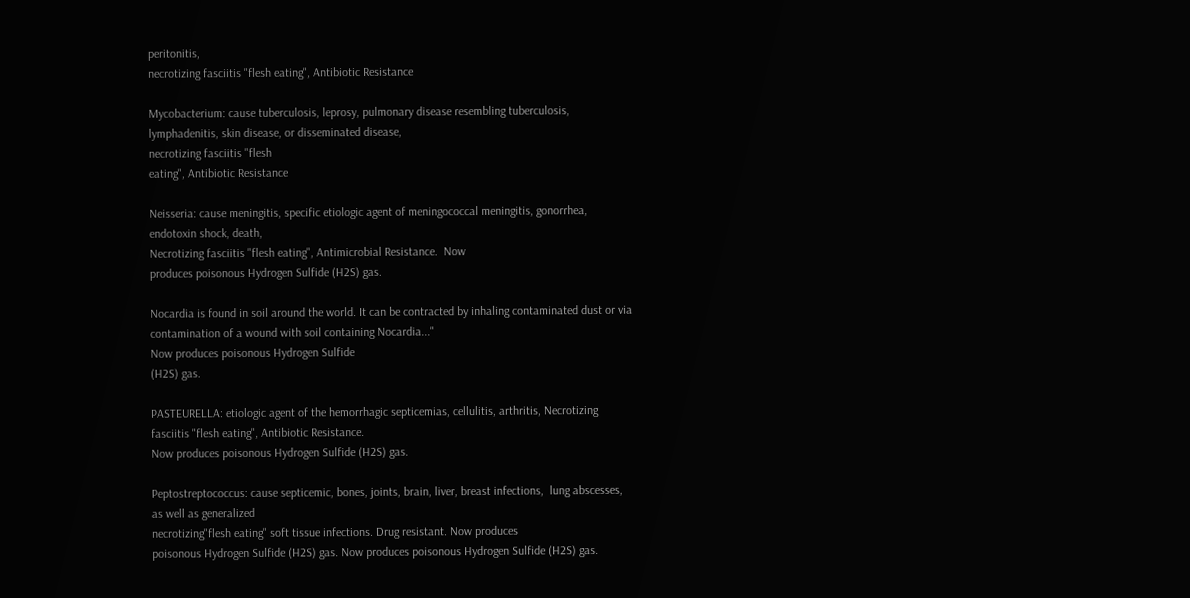peritonitis,
necrotizing fasciitis "flesh eating", Antibiotic Resistance

Mycobacterium: cause tuberculosis, leprosy, pulmonary disease resembling tuberculosis,
lymphadenitis, skin disease, or disseminated disease,
necrotizing fasciitis "flesh
eating", Antibiotic Resistance

Neisseria: cause meningitis, specific etiologic agent of meningococcal meningitis, gonorrhea,
endotoxin shock, death,
Necrotizing fasciitis "flesh eating", Antimicrobial Resistance.  Now
produces poisonous Hydrogen Sulfide (H2S) gas.

Nocardia is found in soil around the world. It can be contracted by inhaling contaminated dust or via
contamination of a wound with soil containing Nocardia..."
Now produces poisonous Hydrogen Sulfide
(H2S) gas.

PASTEURELLA: etiologic agent of the hemorrhagic septicemias, cellulitis, arthritis, Necrotizing
fasciitis "flesh eating", Antibiotic Resistance.
Now produces poisonous Hydrogen Sulfide (H2S) gas.

Peptostreptococcus: cause septicemic, bones, joints, brain, liver, breast infections,  lung abscesses,
as well as generalized
necrotizing"flesh eating" soft tissue infections. Drug resistant. Now produces
poisonous Hydrogen Sulfide (H2S) gas. Now produces poisonous Hydrogen Sulfide (H2S) gas.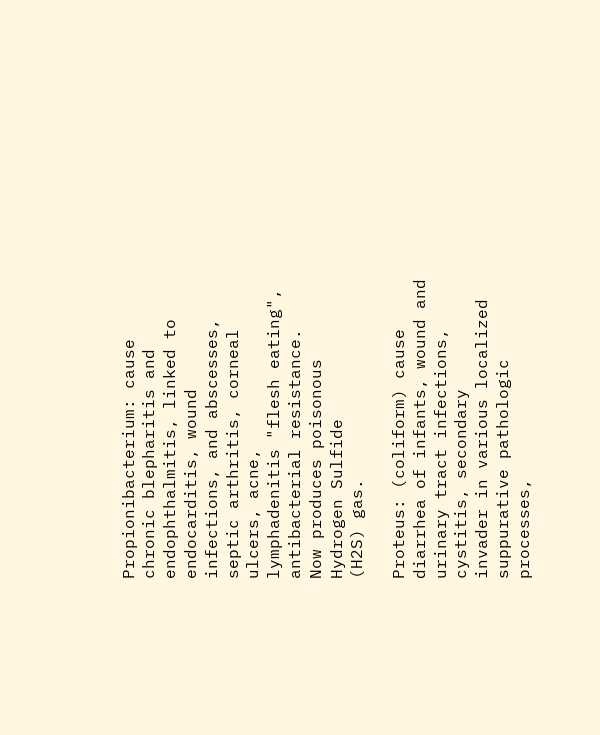Propionibacterium: cause chronic blepharitis and endophthalmitis, linked to endocarditis, wound
infections, and abscesses, septic arthritis, corneal ulcers, acne,
lymphadenitis "flesh eating", antibacterial resistance.
Now produces poisonous Hydrogen Sulfide
(H2S) gas.

Proteus: (coliform) cause diarrhea of infants, wound and urinary tract infections, cystitis, secondary
invader in various localized suppurative pathologic processes,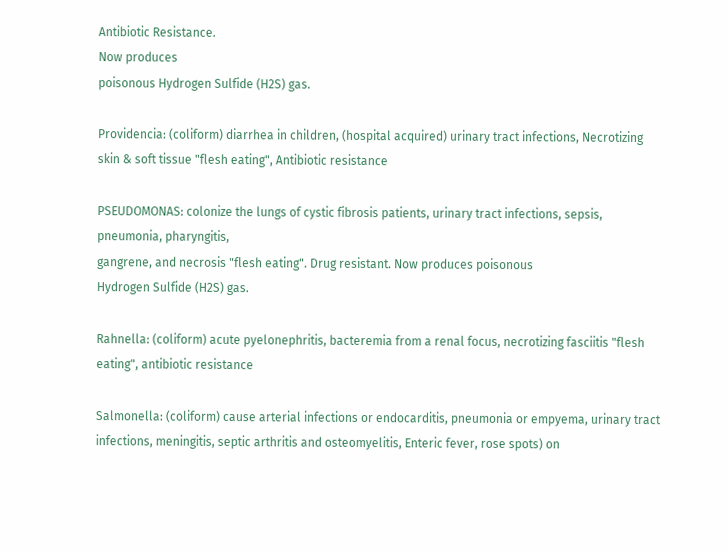Antibiotic Resistance.
Now produces
poisonous Hydrogen Sulfide (H2S) gas.

Providencia: (coliform) diarrhea in children, (hospital acquired) urinary tract infections, Necrotizing
skin & soft tissue "flesh eating", Antibiotic resistance

PSEUDOMONAS: colonize the lungs of cystic fibrosis patients, urinary tract infections, sepsis,
pneumonia, pharyngitis,
gangrene, and necrosis "flesh eating". Drug resistant. Now produces poisonous
Hydrogen Sulfide (H2S) gas.

Rahnella: (coliform) acute pyelonephritis, bacteremia from a renal focus, necrotizing fasciitis "flesh
eating", antibiotic resistance

Salmonella: (coliform) cause arterial infections or endocarditis, pneumonia or empyema, urinary tract
infections, meningitis, septic arthritis and osteomyelitis, Enteric fever, rose spots) on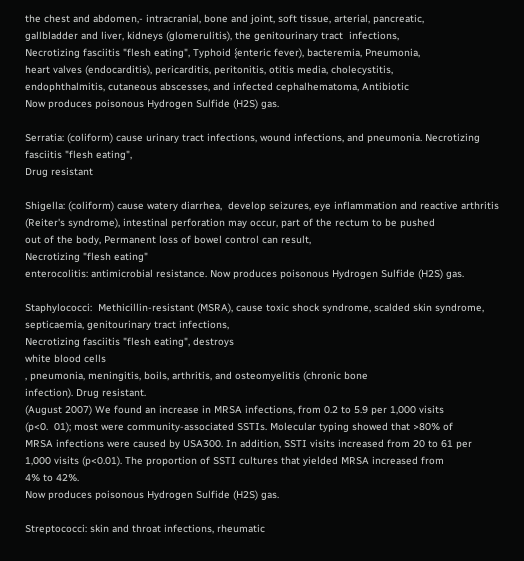the chest and abdomen,- intracranial, bone and joint, soft tissue, arterial, pancreatic,
gallbladder and liver, kidneys (glomerulitis), the genitourinary tract  infections,
Necrotizing fasciitis "flesh eating", Typhoid {enteric fever), bacteremia, Pneumonia,
heart valves (endocarditis), pericarditis, peritonitis, otitis media, cholecystitis,
endophthalmitis, cutaneous abscesses, and infected cephalhematoma, Antibiotic
Now produces poisonous Hydrogen Sulfide (H2S) gas.

Serratia: (coliform) cause urinary tract infections, wound infections, and pneumonia. Necrotizing
fasciitis "flesh eating",
Drug resistant

Shigella: (coliform) cause watery diarrhea,  develop seizures, eye inflammation and reactive arthritis
(Reiter's syndrome), intestinal perforation may occur, part of the rectum to be pushed
out of the body, Permanent loss of bowel control can result,
Necrotizing "flesh eating"
enterocolitis: antimicrobial resistance. Now produces poisonous Hydrogen Sulfide (H2S) gas.

Staphylococci:  Methicillin-resistant (MSRA), cause toxic shock syndrome, scalded skin syndrome,
septicaemia, genitourinary tract infections,
Necrotizing fasciitis "flesh eating", destroys
white blood cells
, pneumonia, meningitis, boils, arthritis, and osteomyelitis (chronic bone
infection). Drug resistant.
(August 2007) We found an increase in MRSA infections, from 0.2 to 5.9 per 1,000 visits
(p<0.  01); most were community-associated SSTIs. Molecular typing showed that >80% of
MRSA infections were caused by USA300. In addition, SSTI visits increased from 20 to 61 per
1,000 visits (p<0.01). The proportion of SSTI cultures that yielded MRSA increased from
4% to 42%.
Now produces poisonous Hydrogen Sulfide (H2S) gas.

Streptococci: skin and throat infections, rheumatic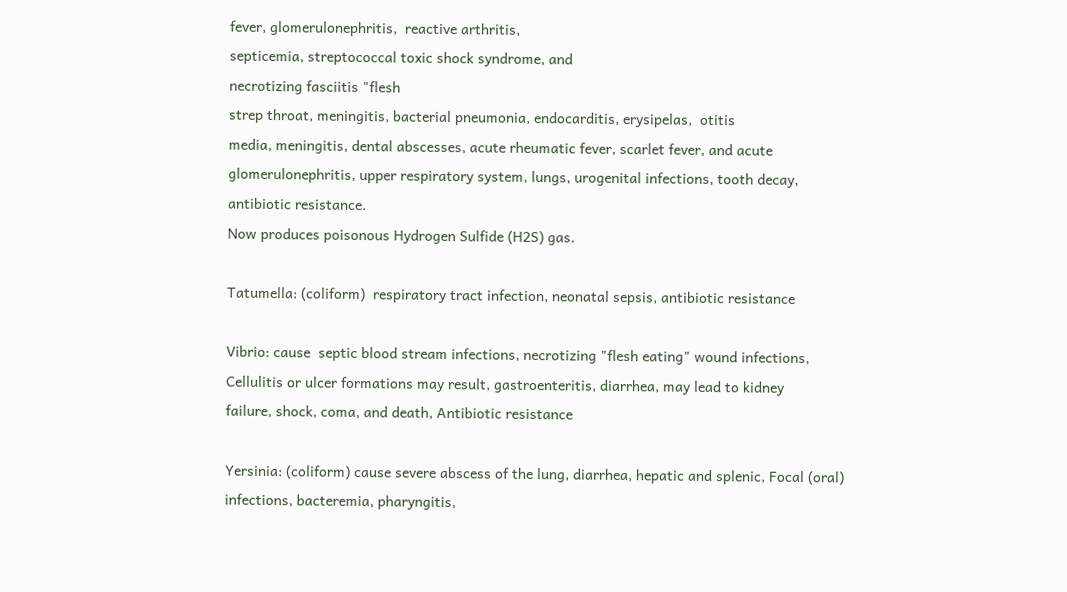fever, glomerulonephritis,  reactive arthritis,
septicemia, streptococcal toxic shock syndrome, and
necrotizing fasciitis "flesh
strep throat, meningitis, bacterial pneumonia, endocarditis, erysipelas,  otitis
media, meningitis, dental abscesses, acute rheumatic fever, scarlet fever, and acute
glomerulonephritis, upper respiratory system, lungs, urogenital infections, tooth decay,
antibiotic resistance.
Now produces poisonous Hydrogen Sulfide (H2S) gas.

Tatumella: (coliform)  respiratory tract infection, neonatal sepsis, antibiotic resistance

Vibrio: cause  septic blood stream infections, necrotizing "flesh eating" wound infections,
Cellulitis or ulcer formations may result, gastroenteritis, diarrhea, may lead to kidney
failure, shock, coma, and death, Antibiotic resistance

Yersinia: (coliform) cause severe abscess of the lung, diarrhea, hepatic and splenic, Focal (oral)
infections, bacteremia, pharyngitis,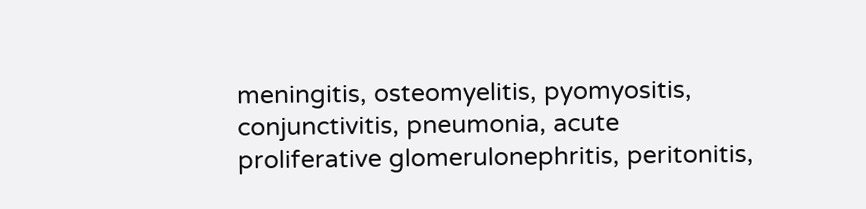meningitis, osteomyelitis, pyomyositis,
conjunctivitis, pneumonia, acute proliferative glomerulonephritis, peritonitis,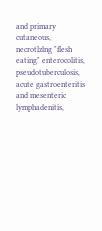and primary cutaneous,
necrotlzlng "flesh eating" enterocolitis, pseudotuberculosis,
acute gastroenteritis and mesenteric lymphadenitis,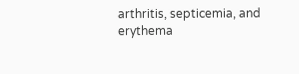arthritis, septicemia, and
erythema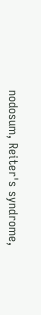nodosum, Reiter's syndrome,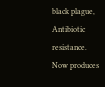black plague, Antibiotic resistance.
Now produces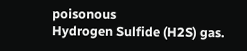poisonous
Hydrogen Sulfide (H2S) gas.